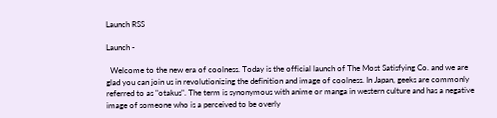Launch RSS

Launch -

  Welcome to the new era of coolness. Today is the official launch of The Most Satisfying Co. and we are glad you can join us in revolutionizing the definition and image of coolness. In Japan, geeks are commonly referred to as "otakus". The term is synonymous with anime or manga in western culture and has a negative image of someone who is a perceived to be overly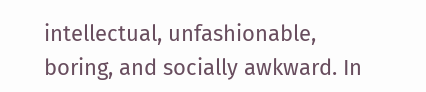intellectual, unfashionable, boring, and socially awkward. In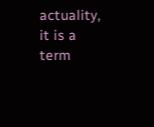actuality, it is a term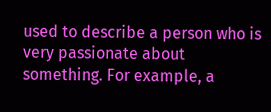used to describe a person who is very passionate about something. For example, a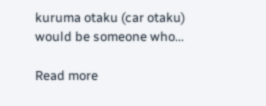kuruma otaku (car otaku) would be someone who...

Read more